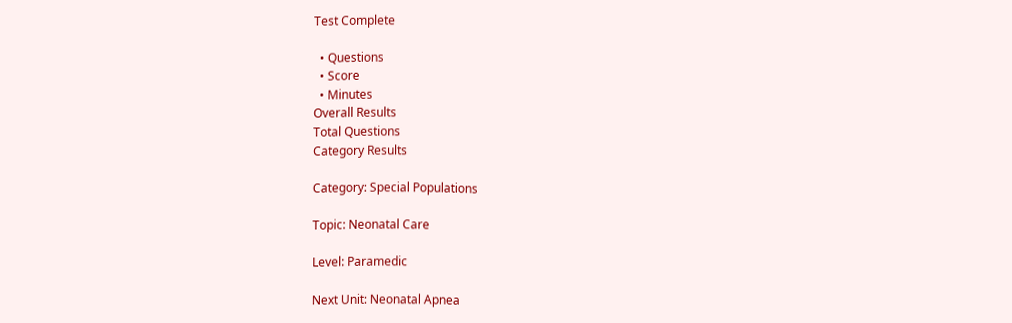Test Complete

  • Questions
  • Score
  • Minutes
Overall Results
Total Questions
Category Results

Category: Special Populations

Topic: Neonatal Care

Level: Paramedic

Next Unit: Neonatal Apnea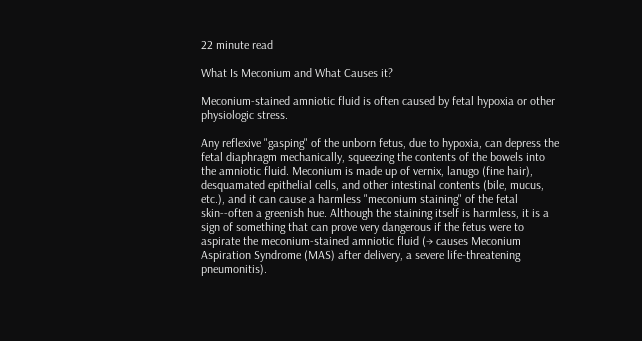22 minute read

What Is Meconium and What Causes it?

Meconium-stained amniotic fluid is often caused by fetal hypoxia or other physiologic stress.

Any reflexive "gasping" of the unborn fetus, due to hypoxia, can depress the fetal diaphragm mechanically, squeezing the contents of the bowels into the amniotic fluid. Meconium is made up of vernix, lanugo (fine hair), desquamated epithelial cells, and other intestinal contents (bile, mucus, etc.), and it can cause a harmless "meconium staining" of the fetal skin--often a greenish hue. Although the staining itself is harmless, it is a sign of something that can prove very dangerous if the fetus were to aspirate the meconium-stained amniotic fluid (→ causes Meconium Aspiration Syndrome (MAS) after delivery, a severe life-threatening pneumonitis).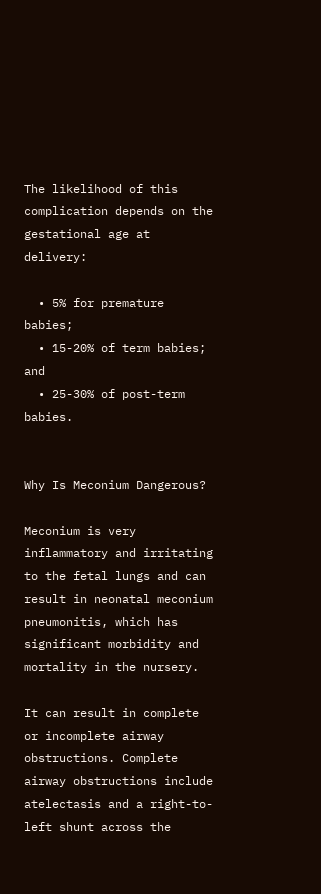The likelihood of this complication depends on the gestational age at delivery:

  • 5% for premature babies;
  • 15-20% of term babies; and
  • 25-30% of post-term babies.


Why Is Meconium Dangerous?

Meconium is very inflammatory and irritating to the fetal lungs and can result in neonatal meconium pneumonitis, which has significant morbidity and mortality in the nursery.

It can result in complete or incomplete airway obstructions. Complete airway obstructions include atelectasis and a right-to-left shunt across the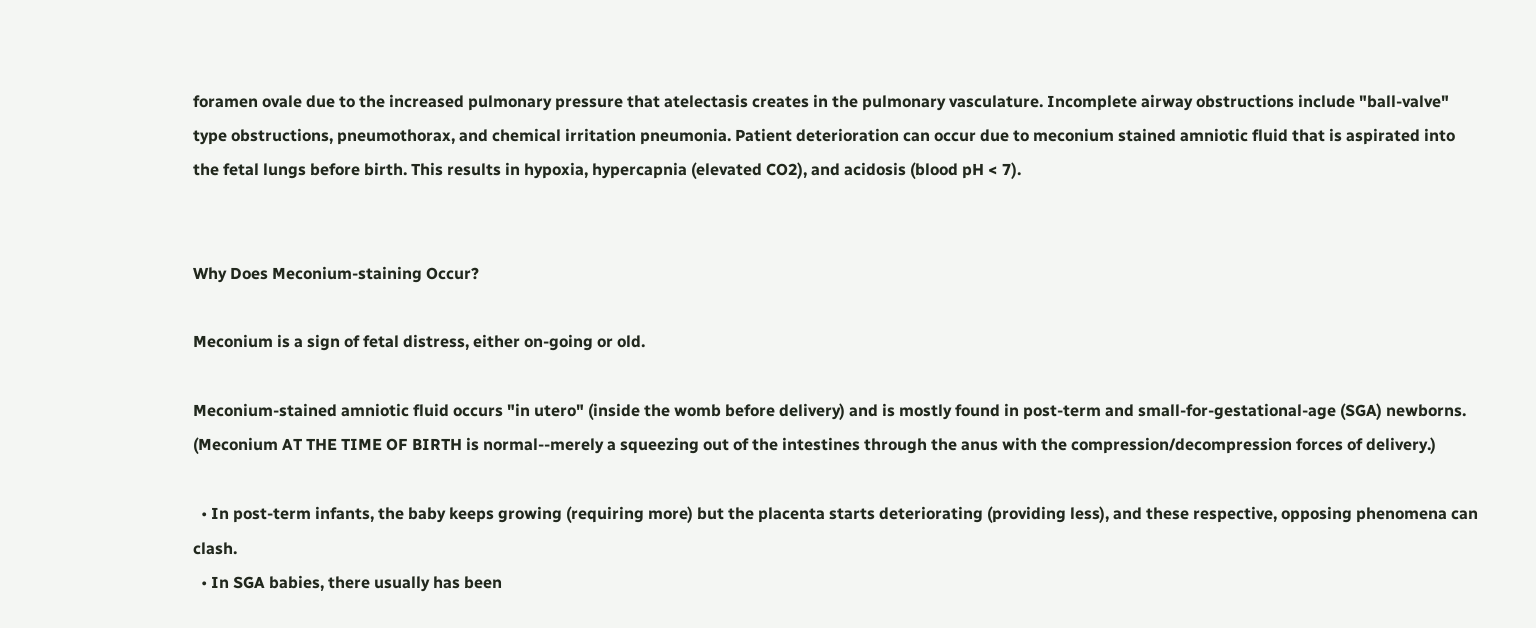foramen ovale due to the increased pulmonary pressure that atelectasis creates in the pulmonary vasculature. Incomplete airway obstructions include "ball-valve" type obstructions, pneumothorax, and chemical irritation pneumonia. Patient deterioration can occur due to meconium stained amniotic fluid that is aspirated into the fetal lungs before birth. This results in hypoxia, hypercapnia (elevated CO2), and acidosis (blood pH < 7).


Why Does Meconium-staining Occur?

Meconium is a sign of fetal distress, either on-going or old.

Meconium-stained amniotic fluid occurs "in utero" (inside the womb before delivery) and is mostly found in post-term and small-for-gestational-age (SGA) newborns. (Meconium AT THE TIME OF BIRTH is normal--merely a squeezing out of the intestines through the anus with the compression/decompression forces of delivery.)

  • In post-term infants, the baby keeps growing (requiring more) but the placenta starts deteriorating (providing less), and these respective, opposing phenomena can clash.
  • In SGA babies, there usually has been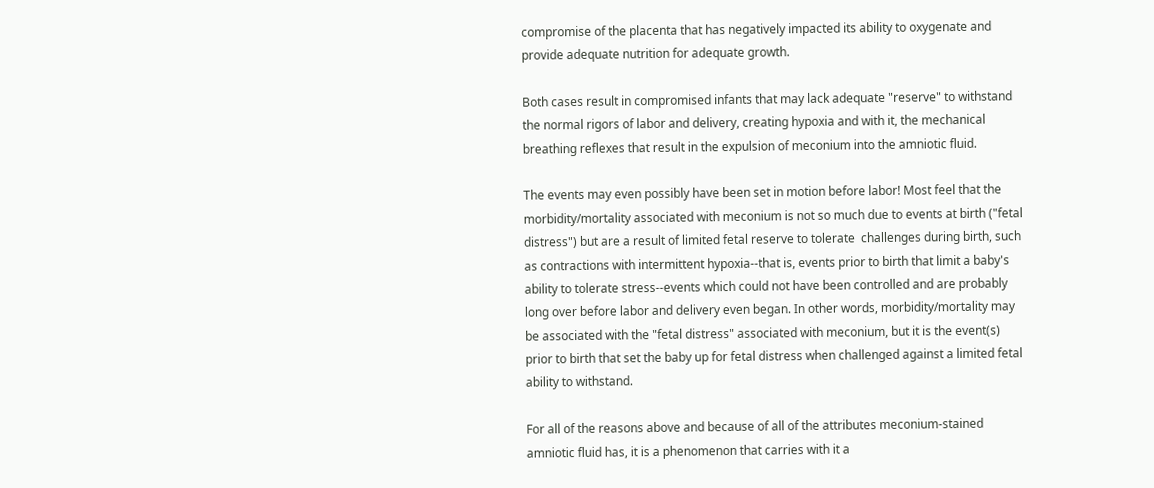compromise of the placenta that has negatively impacted its ability to oxygenate and provide adequate nutrition for adequate growth.

Both cases result in compromised infants that may lack adequate "reserve" to withstand the normal rigors of labor and delivery, creating hypoxia and with it, the mechanical breathing reflexes that result in the expulsion of meconium into the amniotic fluid.

The events may even possibly have been set in motion before labor! Most feel that the morbidity/mortality associated with meconium is not so much due to events at birth ("fetal distress") but are a result of limited fetal reserve to tolerate  challenges during birth, such as contractions with intermittent hypoxia--that is, events prior to birth that limit a baby's ability to tolerate stress--events which could not have been controlled and are probably long over before labor and delivery even began. In other words, morbidity/mortality may be associated with the "fetal distress" associated with meconium, but it is the event(s) prior to birth that set the baby up for fetal distress when challenged against a limited fetal ability to withstand.

For all of the reasons above and because of all of the attributes meconium-stained amniotic fluid has, it is a phenomenon that carries with it a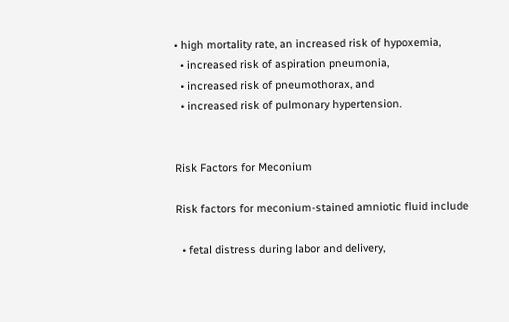• high mortality rate, an increased risk of hypoxemia,
  • increased risk of aspiration pneumonia,
  • increased risk of pneumothorax, and
  • increased risk of pulmonary hypertension.


Risk Factors for Meconium

Risk factors for meconium-stained amniotic fluid include

  • fetal distress during labor and delivery,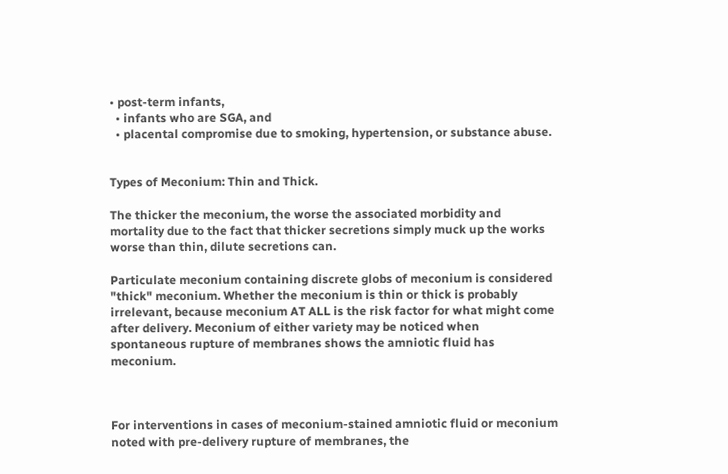• post-term infants,
  • infants who are SGA, and
  • placental compromise due to smoking, hypertension, or substance abuse.


Types of Meconium: Thin and Thick.

The thicker the meconium, the worse the associated morbidity and mortality due to the fact that thicker secretions simply muck up the works worse than thin, dilute secretions can.

Particulate meconium containing discrete globs of meconium is considered "thick" meconium. Whether the meconium is thin or thick is probably irrelevant, because meconium AT ALL is the risk factor for what might come after delivery. Meconium of either variety may be noticed when spontaneous rupture of membranes shows the amniotic fluid has meconium.



For interventions in cases of meconium-stained amniotic fluid or meconium noted with pre-delivery rupture of membranes, the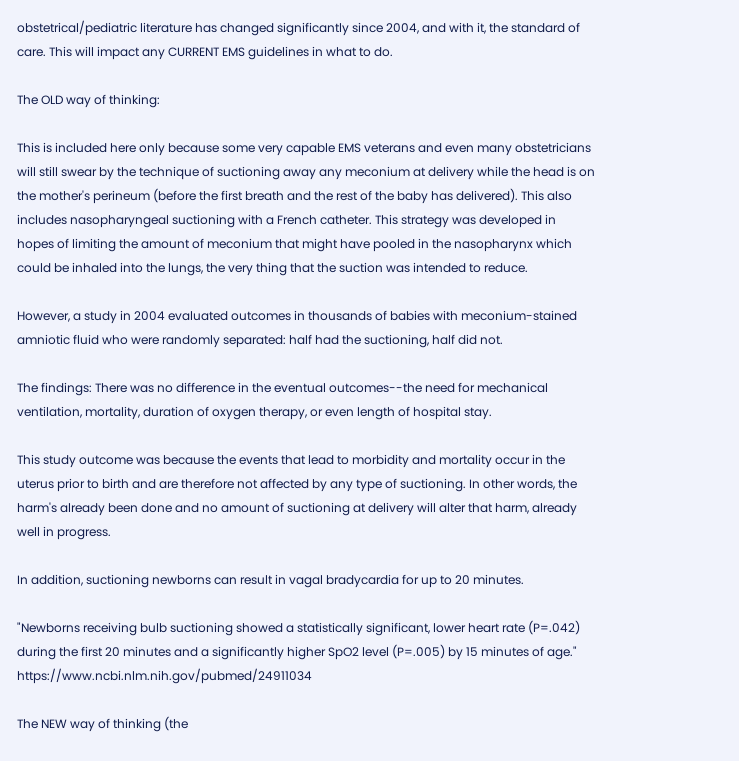obstetrical/pediatric literature has changed significantly since 2004, and with it, the standard of care. This will impact any CURRENT EMS guidelines in what to do.

The OLD way of thinking:

This is included here only because some very capable EMS veterans and even many obstetricians will still swear by the technique of suctioning away any meconium at delivery while the head is on the mother's perineum (before the first breath and the rest of the baby has delivered). This also includes nasopharyngeal suctioning with a French catheter. This strategy was developed in hopes of limiting the amount of meconium that might have pooled in the nasopharynx which could be inhaled into the lungs, the very thing that the suction was intended to reduce.

However, a study in 2004 evaluated outcomes in thousands of babies with meconium-stained amniotic fluid who were randomly separated: half had the suctioning, half did not.

The findings: There was no difference in the eventual outcomes--the need for mechanical ventilation, mortality, duration of oxygen therapy, or even length of hospital stay.

This study outcome was because the events that lead to morbidity and mortality occur in the uterus prior to birth and are therefore not affected by any type of suctioning. In other words, the harm's already been done and no amount of suctioning at delivery will alter that harm, already well in progress.

In addition, suctioning newborns can result in vagal bradycardia for up to 20 minutes.

"Newborns receiving bulb suctioning showed a statistically significant, lower heart rate (P=.042) during the first 20 minutes and a significantly higher SpO2 level (P=.005) by 15 minutes of age." https://www.ncbi.nlm.nih.gov/pubmed/24911034

The NEW way of thinking (the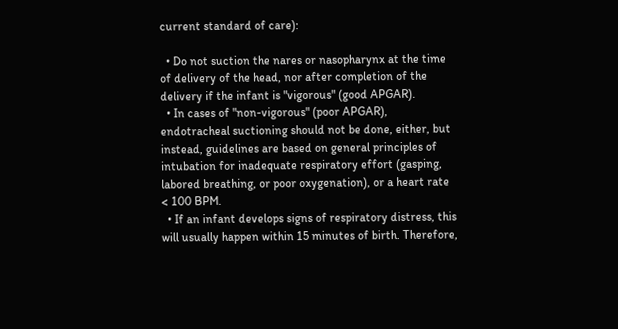current standard of care):

  • Do not suction the nares or nasopharynx at the time of delivery of the head, nor after completion of the delivery if the infant is "vigorous" (good APGAR).
  • In cases of "non-vigorous" (poor APGAR), endotracheal suctioning should not be done, either, but instead, guidelines are based on general principles of intubation for inadequate respiratory effort (gasping, labored breathing, or poor oxygenation), or a heart rate < 100 BPM.
  • If an infant develops signs of respiratory distress, this will usually happen within 15 minutes of birth. Therefore,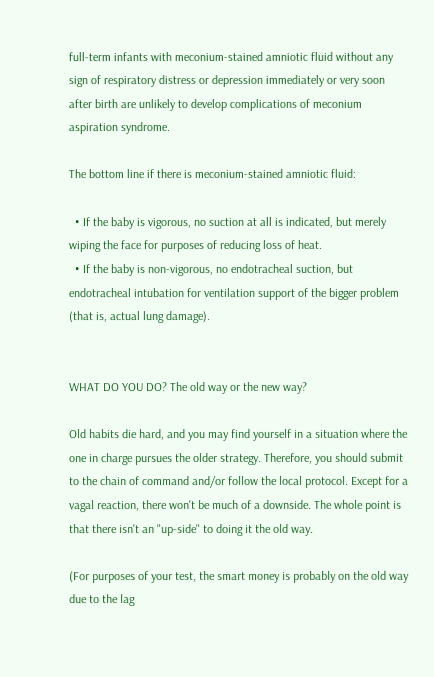full-term infants with meconium-stained amniotic fluid without any sign of respiratory distress or depression immediately or very soon after birth are unlikely to develop complications of meconium aspiration syndrome.

The bottom line if there is meconium-stained amniotic fluid:

  • If the baby is vigorous, no suction at all is indicated, but merely wiping the face for purposes of reducing loss of heat.
  • If the baby is non-vigorous, no endotracheal suction, but endotracheal intubation for ventilation support of the bigger problem (that is, actual lung damage).


WHAT DO YOU DO? The old way or the new way?

Old habits die hard, and you may find yourself in a situation where the one in charge pursues the older strategy. Therefore, you should submit to the chain of command and/or follow the local protocol. Except for a vagal reaction, there won't be much of a downside. The whole point is that there isn't an "up-side" to doing it the old way.

(For purposes of your test, the smart money is probably on the old way due to the lag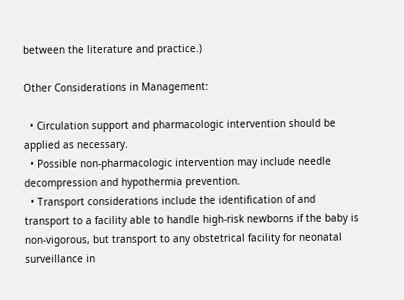between the literature and practice.)

Other Considerations in Management:

  • Circulation support and pharmacologic intervention should be applied as necessary.
  • Possible non-pharmacologic intervention may include needle decompression and hypothermia prevention.
  • Transport considerations include the identification of and transport to a facility able to handle high-risk newborns if the baby is non-vigorous, but transport to any obstetrical facility for neonatal surveillance in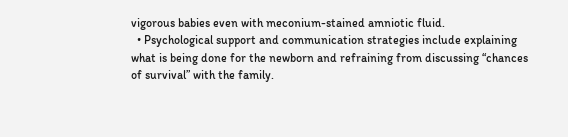vigorous babies even with meconium-stained amniotic fluid.
  • Psychological support and communication strategies include explaining what is being done for the newborn and refraining from discussing “chances of survival” with the family.